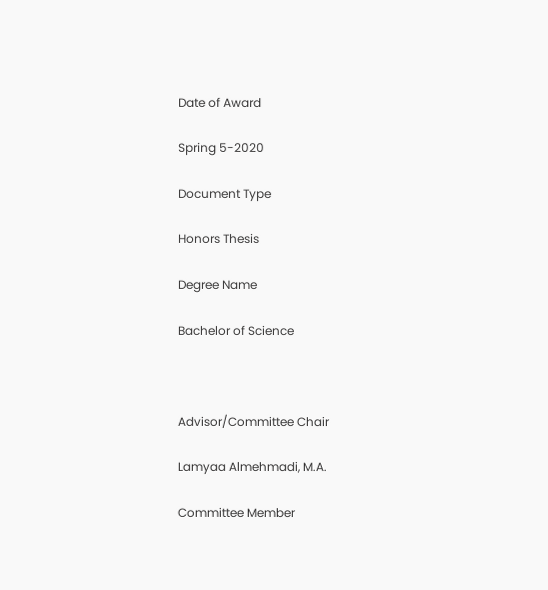Date of Award

Spring 5-2020

Document Type

Honors Thesis

Degree Name

Bachelor of Science



Advisor/Committee Chair

Lamyaa Almehmadi, M.A.

Committee Member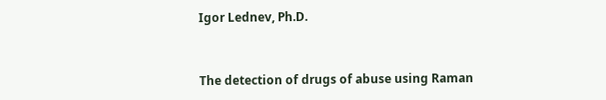Igor Lednev, Ph.D.


The detection of drugs of abuse using Raman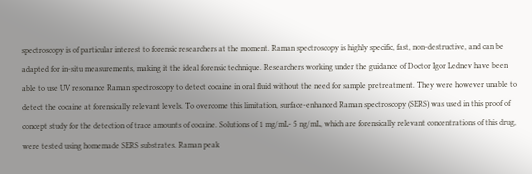spectroscopy is of particular interest to forensic researchers at the moment. Raman spectroscopy is highly specific, fast, non-destructive, and can be adapted for in-situ measurements, making it the ideal forensic technique. Researchers working under the guidance of Doctor Igor Lednev have been able to use UV resonance Raman spectroscopy to detect cocaine in oral fluid without the need for sample pretreatment. They were however unable to detect the cocaine at forensically relevant levels. To overcome this limitation, surface-enhanced Raman spectroscopy (SERS) was used in this proof of concept study for the detection of trace amounts of cocaine. Solutions of 1 mg/mL- 5 ng/mL, which are forensically relevant concentrations of this drug, were tested using homemade SERS substrates. Raman peak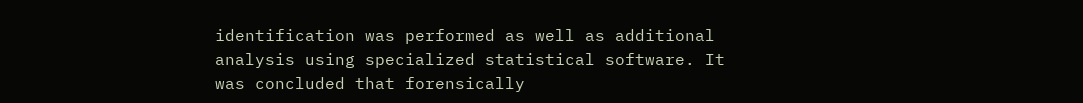identification was performed as well as additional analysis using specialized statistical software. It was concluded that forensically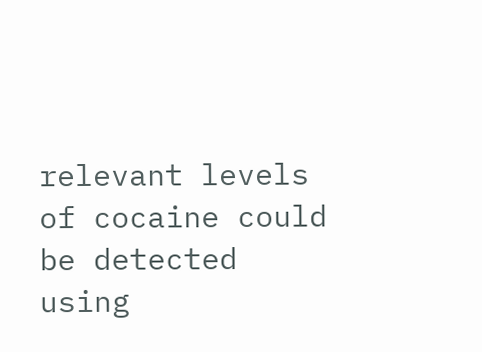relevant levels of cocaine could be detected using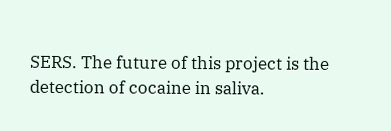SERS. The future of this project is the detection of cocaine in saliva.